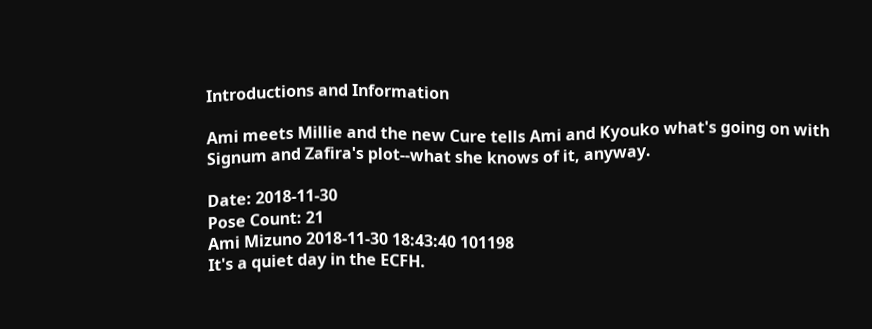Introductions and Information

Ami meets Millie and the new Cure tells Ami and Kyouko what's going on with Signum and Zafira's plot--what she knows of it, anyway.

Date: 2018-11-30
Pose Count: 21
Ami Mizuno 2018-11-30 18:43:40 101198
It's a quiet day in the ECFH.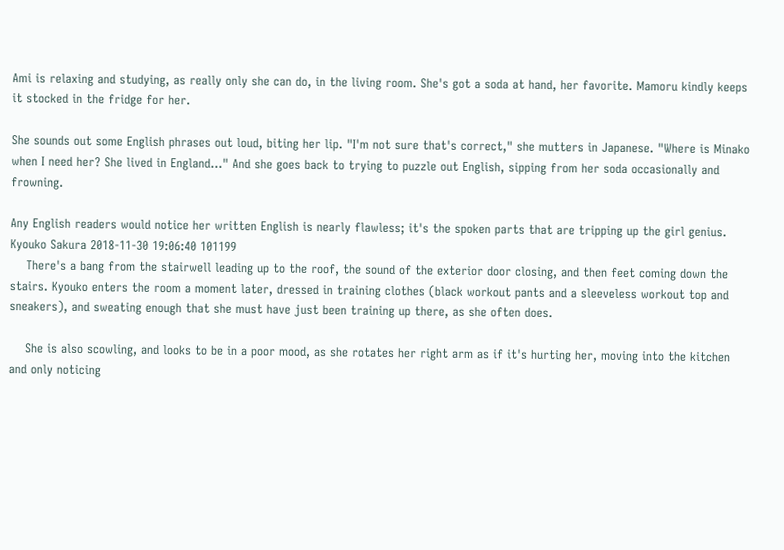Ami is relaxing and studying, as really only she can do, in the living room. She's got a soda at hand, her favorite. Mamoru kindly keeps it stocked in the fridge for her.

She sounds out some English phrases out loud, biting her lip. "I'm not sure that's correct," she mutters in Japanese. "Where is Minako when I need her? She lived in England..." And she goes back to trying to puzzle out English, sipping from her soda occasionally and frowning.

Any English readers would notice her written English is nearly flawless; it's the spoken parts that are tripping up the girl genius.
Kyouko Sakura 2018-11-30 19:06:40 101199
    There's a bang from the stairwell leading up to the roof, the sound of the exterior door closing, and then feet coming down the stairs. Kyouko enters the room a moment later, dressed in training clothes (black workout pants and a sleeveless workout top and sneakers), and sweating enough that she must have just been training up there, as she often does.

    She is also scowling, and looks to be in a poor mood, as she rotates her right arm as if it's hurting her, moving into the kitchen and only noticing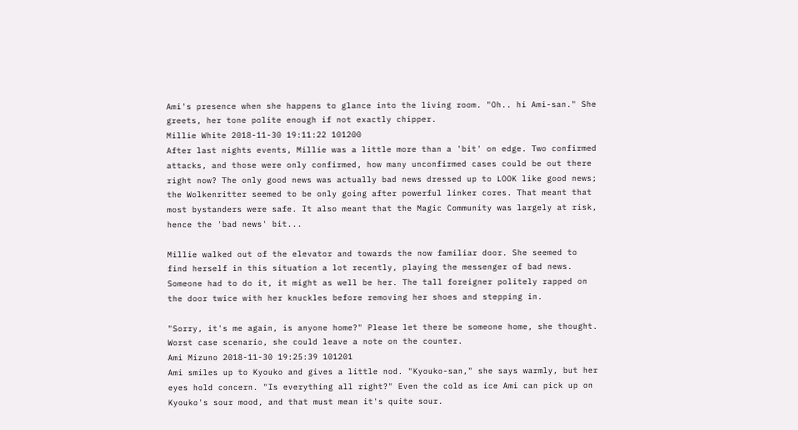Ami's presence when she happens to glance into the living room. "Oh.. hi Ami-san." She greets, her tone polite enough if not exactly chipper.
Millie White 2018-11-30 19:11:22 101200
After last nights events, Millie was a little more than a 'bit' on edge. Two confirmed attacks, and those were only confirmed, how many unconfirmed cases could be out there right now? The only good news was actually bad news dressed up to LOOK like good news; the Wolkenritter seemed to be only going after powerful linker cores. That meant that most bystanders were safe. It also meant that the Magic Community was largely at risk, hence the 'bad news' bit...

Millie walked out of the elevator and towards the now familiar door. She seemed to find herself in this situation a lot recently, playing the messenger of bad news. Someone had to do it, it might as well be her. The tall foreigner politely rapped on the door twice with her knuckles before removing her shoes and stepping in.

"Sorry, it's me again, is anyone home?" Please let there be someone home, she thought. Worst case scenario, she could leave a note on the counter.
Ami Mizuno 2018-11-30 19:25:39 101201
Ami smiles up to Kyouko and gives a little nod. "Kyouko-san," she says warmly, but her eyes hold concern. "Is everything all right?" Even the cold as ice Ami can pick up on Kyouko's sour mood, and that must mean it's quite sour.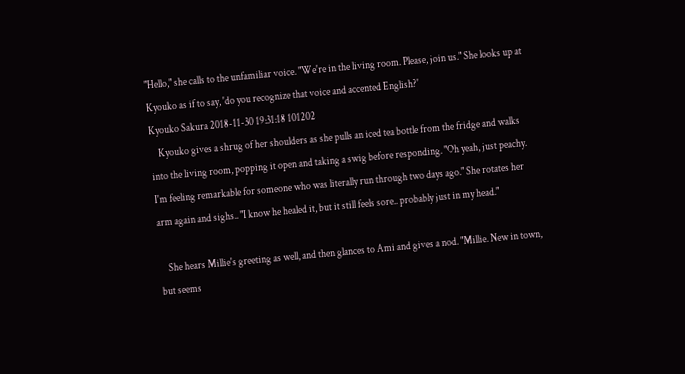"Hello," she calls to the unfamiliar voice. "We're in the living room. Please, join us." She looks up at Kyouko as if to say, 'do you recognize that voice and accented English?'
Kyouko Sakura 2018-11-30 19:31:18 101202
    Kyouko gives a shrug of her shoulders as she pulls an iced tea bottle from the fridge and walks into the living room, popping it open and taking a swig before responding. "Oh yeah, just peachy. I'm feeling remarkable for someone who was literally run through two days ago." She rotates her arm again and sighs.. "I know he healed it, but it still feels sore.. probably just in my head."

    She hears Millie's greeting as well, and then glances to Ami and gives a nod. "Millie. New in town, but seems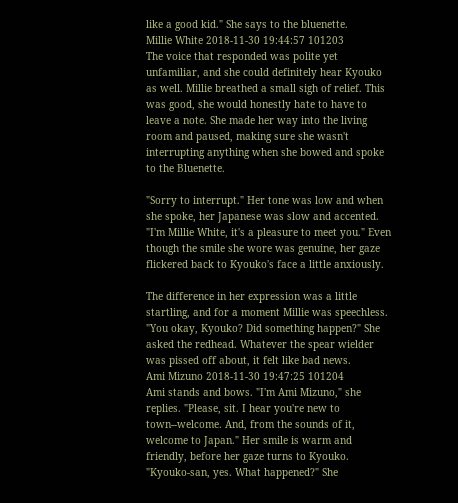like a good kid." She says to the bluenette.
Millie White 2018-11-30 19:44:57 101203
The voice that responded was polite yet unfamiliar, and she could definitely hear Kyouko as well. Millie breathed a small sigh of relief. This was good, she would honestly hate to have to leave a note. She made her way into the living room and paused, making sure she wasn't interrupting anything when she bowed and spoke to the Bluenette.

"Sorry to interrupt." Her tone was low and when she spoke, her Japanese was slow and accented. "I'm Millie White, it's a pleasure to meet you." Even though the smile she wore was genuine, her gaze flickered back to Kyouko's face a little anxiously.

The difference in her expression was a little startling, and for a moment Millie was speechless. "You okay, Kyouko? Did something happen?" She asked the redhead. Whatever the spear wielder was pissed off about, it felt like bad news.
Ami Mizuno 2018-11-30 19:47:25 101204
Ami stands and bows. "I'm Ami Mizuno," she replies. "Please, sit. I hear you're new to town--welcome. And, from the sounds of it, welcome to Japan." Her smile is warm and friendly, before her gaze turns to Kyouko. "Kyouko-san, yes. What happened?" She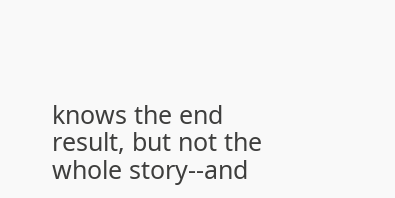knows the end result, but not the whole story--and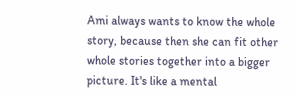Ami always wants to know the whole story, because then she can fit other whole stories together into a bigger picture. It's like a mental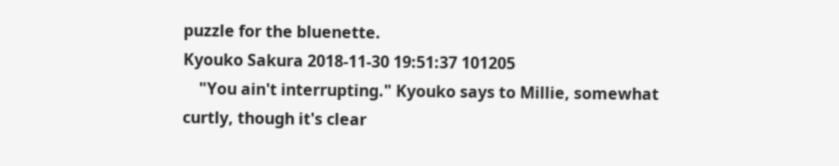puzzle for the bluenette.
Kyouko Sakura 2018-11-30 19:51:37 101205
    "You ain't interrupting." Kyouko says to Millie, somewhat curtly, though it's clear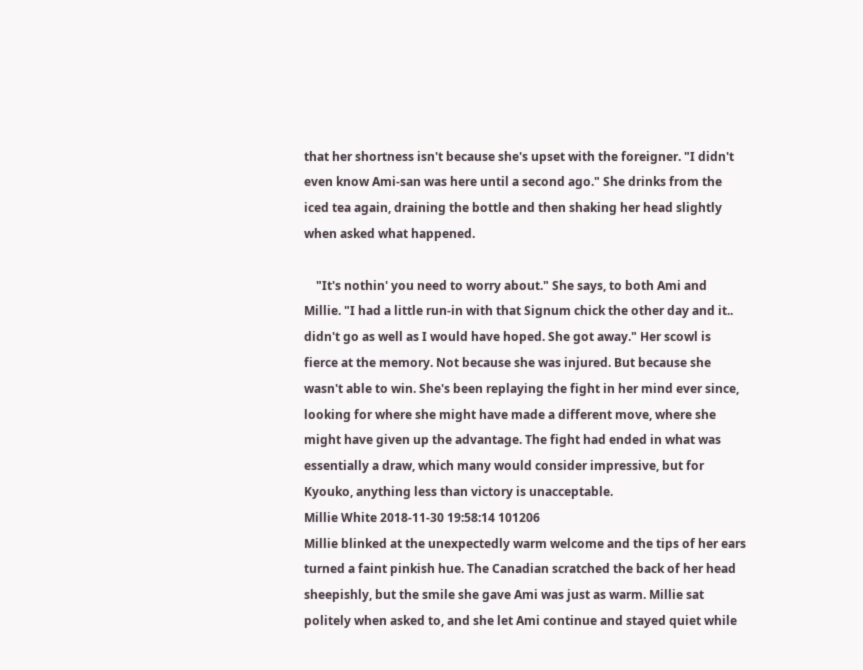that her shortness isn't because she's upset with the foreigner. "I didn't even know Ami-san was here until a second ago." She drinks from the iced tea again, draining the bottle and then shaking her head slightly when asked what happened.

    "It's nothin' you need to worry about." She says, to both Ami and Millie. "I had a little run-in with that Signum chick the other day and it.. didn't go as well as I would have hoped. She got away." Her scowl is fierce at the memory. Not because she was injured. But because she wasn't able to win. She's been replaying the fight in her mind ever since, looking for where she might have made a different move, where she might have given up the advantage. The fight had ended in what was essentially a draw, which many would consider impressive, but for Kyouko, anything less than victory is unacceptable.
Millie White 2018-11-30 19:58:14 101206
Millie blinked at the unexpectedly warm welcome and the tips of her ears turned a faint pinkish hue. The Canadian scratched the back of her head sheepishly, but the smile she gave Ami was just as warm. Millie sat politely when asked to, and she let Ami continue and stayed quiet while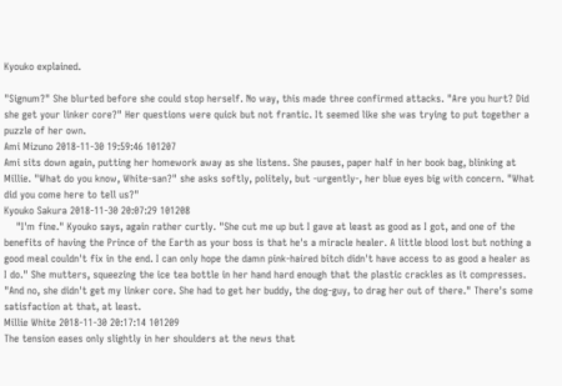Kyouko explained.

"Signum?" She blurted before she could stop herself. No way, this made three confirmed attacks. "Are you hurt? Did she get your linker core?" Her questions were quick but not frantic. It seemed like she was trying to put together a puzzle of her own.
Ami Mizuno 2018-11-30 19:59:46 101207
Ami sits down again, putting her homework away as she listens. She pauses, paper half in her book bag, blinking at Millie. "What do you know, White-san?" she asks softly, politely, but -urgently-, her blue eyes big with concern. "What did you come here to tell us?"
Kyouko Sakura 2018-11-30 20:07:29 101208
    "I'm fine." Kyouko says, again rather curtly. "She cut me up but I gave at least as good as I got, and one of the benefits of having the Prince of the Earth as your boss is that he's a miracle healer. A little blood lost but nothing a good meal couldn't fix in the end. I can only hope the damn pink-haired bitch didn't have access to as good a healer as I do." She mutters, squeezing the ice tea bottle in her hand hard enough that the plastic crackles as it compresses. "And no, she didn't get my linker core. She had to get her buddy, the dog-guy, to drag her out of there." There's some satisfaction at that, at least.
Millie White 2018-11-30 20:17:14 101209
The tension eases only slightly in her shoulders at the news that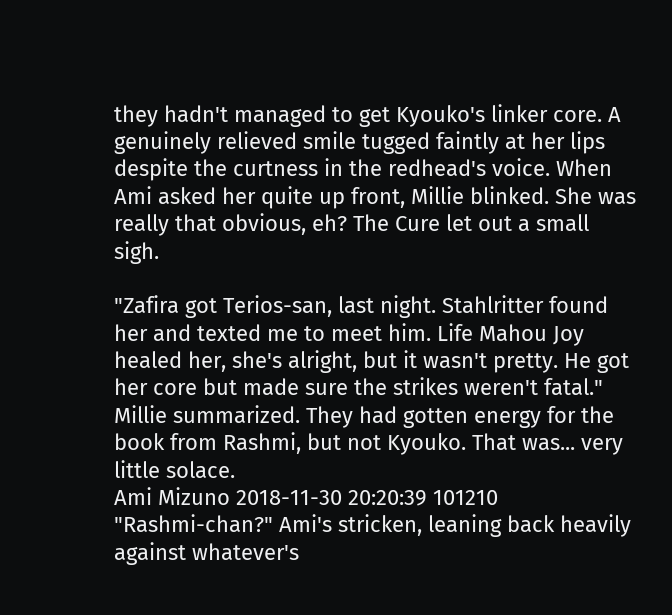they hadn't managed to get Kyouko's linker core. A genuinely relieved smile tugged faintly at her lips despite the curtness in the redhead's voice. When Ami asked her quite up front, Millie blinked. She was really that obvious, eh? The Cure let out a small sigh.

"Zafira got Terios-san, last night. Stahlritter found her and texted me to meet him. Life Mahou Joy healed her, she's alright, but it wasn't pretty. He got her core but made sure the strikes weren't fatal." Millie summarized. They had gotten energy for the book from Rashmi, but not Kyouko. That was... very little solace.
Ami Mizuno 2018-11-30 20:20:39 101210
"Rashmi-chan?" Ami's stricken, leaning back heavily against whatever's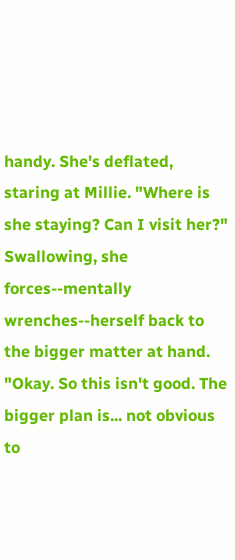handy. She's deflated, staring at Millie. "Where is she staying? Can I visit her?" Swallowing, she forces--mentally wrenches--herself back to the bigger matter at hand. "Okay. So this isn't good. The bigger plan is... not obvious to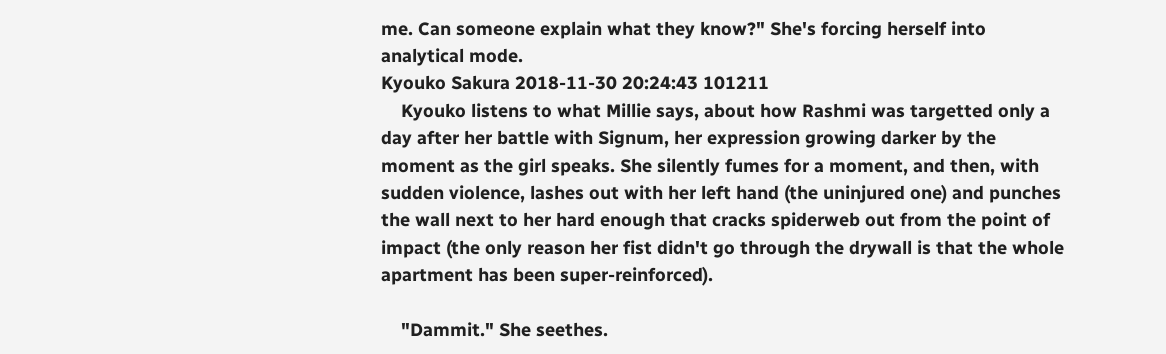me. Can someone explain what they know?" She's forcing herself into analytical mode.
Kyouko Sakura 2018-11-30 20:24:43 101211
    Kyouko listens to what Millie says, about how Rashmi was targetted only a day after her battle with Signum, her expression growing darker by the moment as the girl speaks. She silently fumes for a moment, and then, with sudden violence, lashes out with her left hand (the uninjured one) and punches the wall next to her hard enough that cracks spiderweb out from the point of impact (the only reason her fist didn't go through the drywall is that the whole apartment has been super-reinforced).

    "Dammit." She seethes.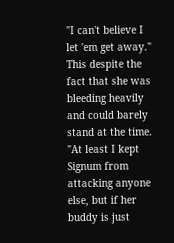"I can't believe I let 'em get away." This despite the fact that she was bleeding heavily and could barely stand at the time. "At least I kept Signum from attacking anyone else, but if her buddy is just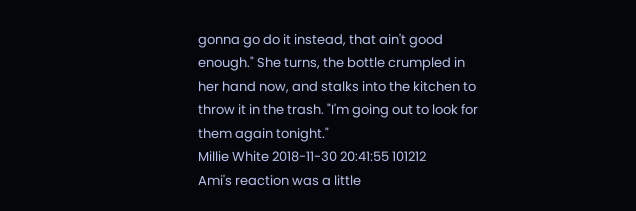gonna go do it instead, that ain't good enough." She turns, the bottle crumpled in her hand now, and stalks into the kitchen to throw it in the trash. "I'm going out to look for them again tonight."
Millie White 2018-11-30 20:41:55 101212
Ami's reaction was a little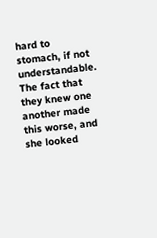hard to stomach, if not understandable. The fact that they knew one another made this worse, and she looked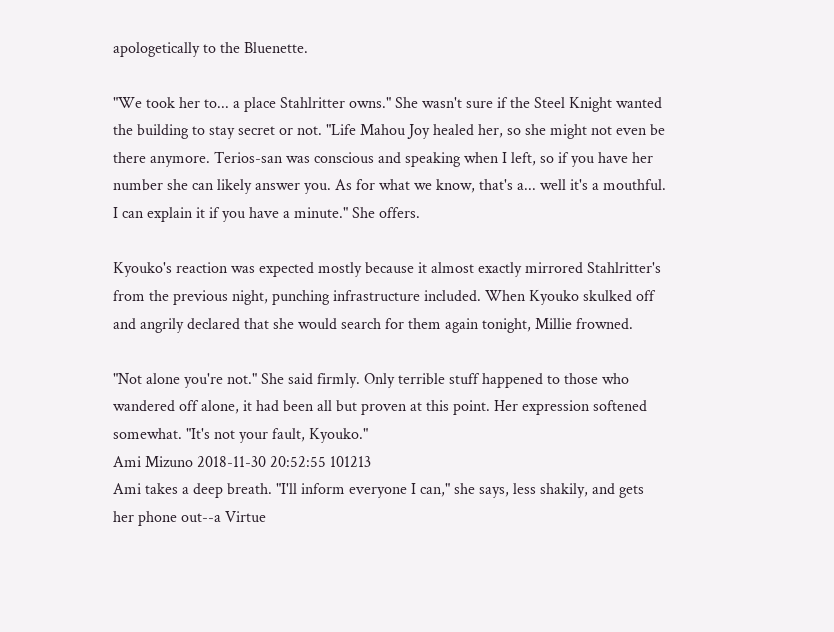apologetically to the Bluenette.

"We took her to... a place Stahlritter owns." She wasn't sure if the Steel Knight wanted the building to stay secret or not. "Life Mahou Joy healed her, so she might not even be there anymore. Terios-san was conscious and speaking when I left, so if you have her number she can likely answer you. As for what we know, that's a... well it's a mouthful. I can explain it if you have a minute." She offers.

Kyouko's reaction was expected mostly because it almost exactly mirrored Stahlritter's from the previous night, punching infrastructure included. When Kyouko skulked off and angrily declared that she would search for them again tonight, Millie frowned.

"Not alone you're not." She said firmly. Only terrible stuff happened to those who wandered off alone, it had been all but proven at this point. Her expression softened somewhat. "It's not your fault, Kyouko."
Ami Mizuno 2018-11-30 20:52:55 101213
Ami takes a deep breath. "I'll inform everyone I can," she says, less shakily, and gets her phone out--a Virtue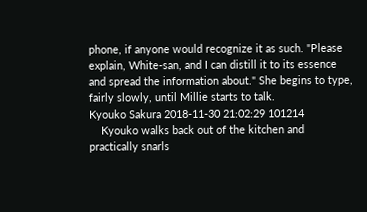phone, if anyone would recognize it as such. "Please explain, White-san, and I can distill it to its essence and spread the information about." She begins to type, fairly slowly, until Millie starts to talk.
Kyouko Sakura 2018-11-30 21:02:29 101214
    Kyouko walks back out of the kitchen and practically snarls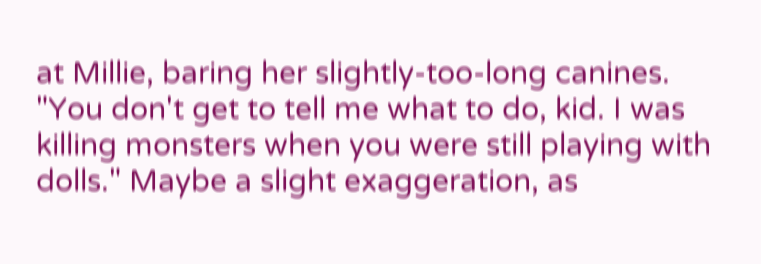at Millie, baring her slightly-too-long canines. "You don't get to tell me what to do, kid. I was killing monsters when you were still playing with dolls." Maybe a slight exaggeration, as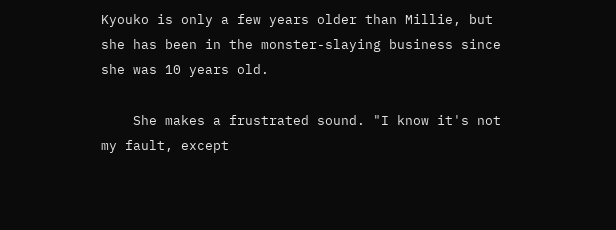Kyouko is only a few years older than Millie, but she has been in the monster-slaying business since she was 10 years old.

    She makes a frustrated sound. "I know it's not my fault, except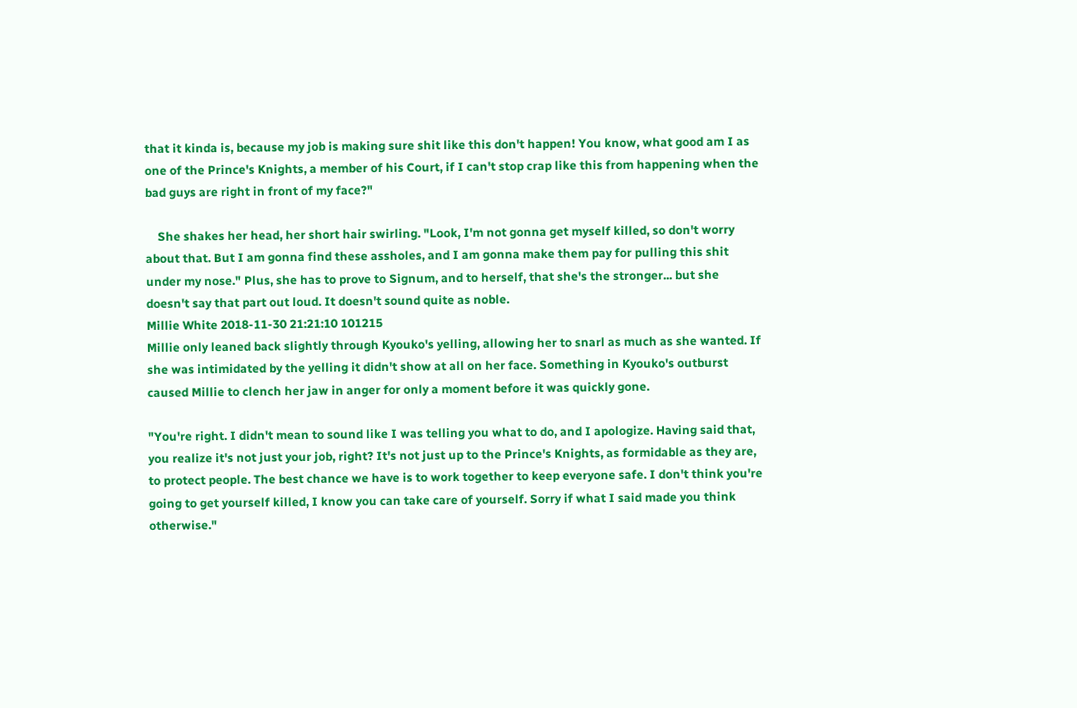that it kinda is, because my job is making sure shit like this don't happen! You know, what good am I as one of the Prince's Knights, a member of his Court, if I can't stop crap like this from happening when the bad guys are right in front of my face?"

    She shakes her head, her short hair swirling. "Look, I'm not gonna get myself killed, so don't worry about that. But I am gonna find these assholes, and I am gonna make them pay for pulling this shit under my nose." Plus, she has to prove to Signum, and to herself, that she's the stronger... but she doesn't say that part out loud. It doesn't sound quite as noble.
Millie White 2018-11-30 21:21:10 101215
Millie only leaned back slightly through Kyouko's yelling, allowing her to snarl as much as she wanted. If she was intimidated by the yelling it didn't show at all on her face. Something in Kyouko's outburst caused Millie to clench her jaw in anger for only a moment before it was quickly gone.

"You're right. I didn't mean to sound like I was telling you what to do, and I apologize. Having said that, you realize it's not just your job, right? It's not just up to the Prince's Knights, as formidable as they are, to protect people. The best chance we have is to work together to keep everyone safe. I don't think you're going to get yourself killed, I know you can take care of yourself. Sorry if what I said made you think otherwise."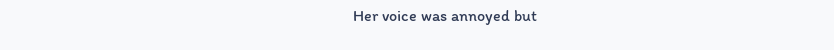Her voice was annoyed but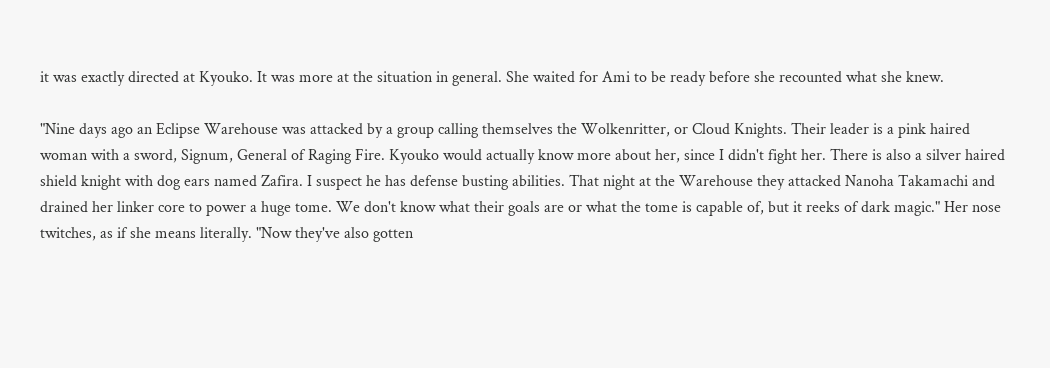it was exactly directed at Kyouko. It was more at the situation in general. She waited for Ami to be ready before she recounted what she knew.

"Nine days ago an Eclipse Warehouse was attacked by a group calling themselves the Wolkenritter, or Cloud Knights. Their leader is a pink haired woman with a sword, Signum, General of Raging Fire. Kyouko would actually know more about her, since I didn't fight her. There is also a silver haired shield knight with dog ears named Zafira. I suspect he has defense busting abilities. That night at the Warehouse they attacked Nanoha Takamachi and drained her linker core to power a huge tome. We don't know what their goals are or what the tome is capable of, but it reeks of dark magic." Her nose twitches, as if she means literally. "Now they've also gotten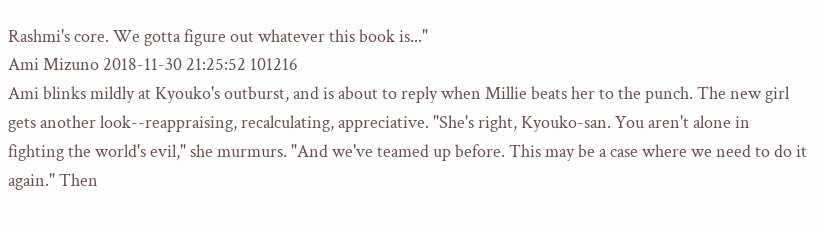Rashmi's core. We gotta figure out whatever this book is..."
Ami Mizuno 2018-11-30 21:25:52 101216
Ami blinks mildly at Kyouko's outburst, and is about to reply when Millie beats her to the punch. The new girl gets another look--reappraising, recalculating, appreciative. "She's right, Kyouko-san. You aren't alone in fighting the world's evil," she murmurs. "And we've teamed up before. This may be a case where we need to do it again." Then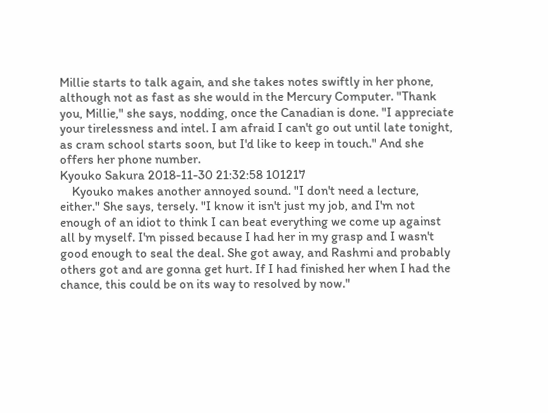Millie starts to talk again, and she takes notes swiftly in her phone, although not as fast as she would in the Mercury Computer. "Thank you, Millie," she says, nodding, once the Canadian is done. "I appreciate your tirelessness and intel. I am afraid I can't go out until late tonight, as cram school starts soon, but I'd like to keep in touch." And she offers her phone number.
Kyouko Sakura 2018-11-30 21:32:58 101217
    Kyouko makes another annoyed sound. "I don't need a lecture, either." She says, tersely. "I know it isn't just my job, and I'm not enough of an idiot to think I can beat everything we come up against all by myself. I'm pissed because I had her in my grasp and I wasn't good enough to seal the deal. She got away, and Rashmi and probably others got and are gonna get hurt. If I had finished her when I had the chance, this could be on its way to resolved by now."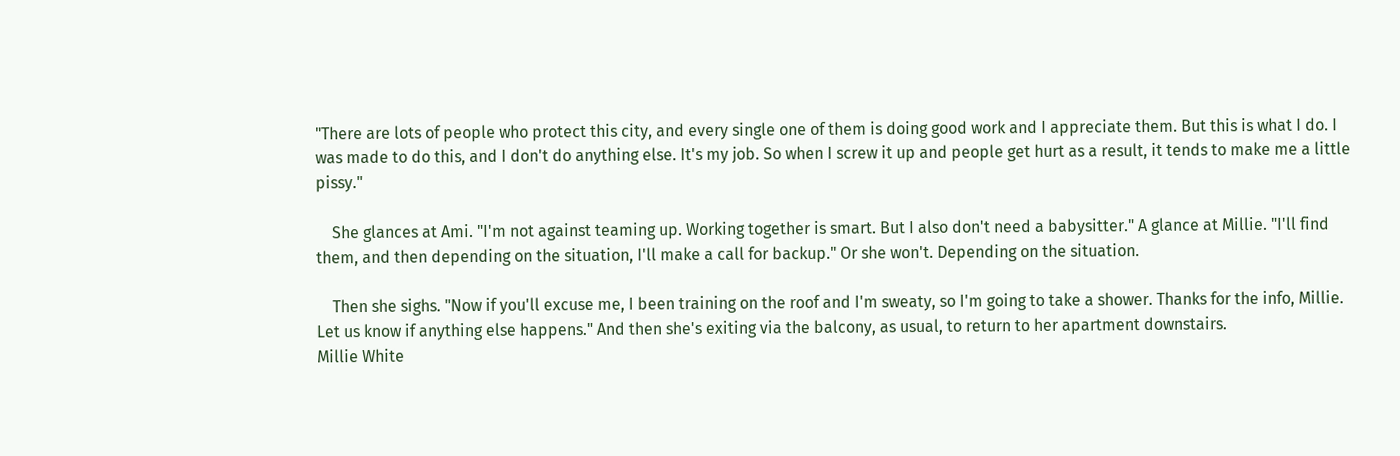"There are lots of people who protect this city, and every single one of them is doing good work and I appreciate them. But this is what I do. I was made to do this, and I don't do anything else. It's my job. So when I screw it up and people get hurt as a result, it tends to make me a little pissy."

    She glances at Ami. "I'm not against teaming up. Working together is smart. But I also don't need a babysitter." A glance at Millie. "I'll find them, and then depending on the situation, I'll make a call for backup." Or she won't. Depending on the situation.

    Then she sighs. "Now if you'll excuse me, I been training on the roof and I'm sweaty, so I'm going to take a shower. Thanks for the info, Millie. Let us know if anything else happens." And then she's exiting via the balcony, as usual, to return to her apartment downstairs.
Millie White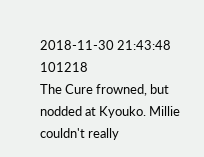2018-11-30 21:43:48 101218
The Cure frowned, but nodded at Kyouko. Millie couldn't really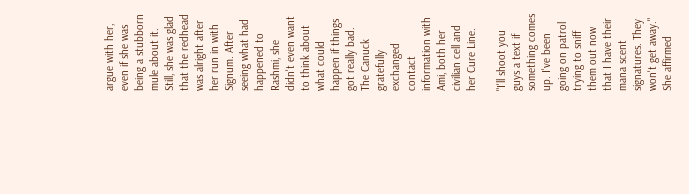argue with her, even if she was being a stubborn mule about it. Still, she was glad that the redhead was alright after her run in with Signum. After seeing what had happened to Rashmi, she didn't even want to think about what could happen if things got really bad. The Canuck gratefully exchanged contact information with Ami, both her civilian cell and her Cure Line.

"I'll shoot you guys a text if something comes up. I've been going on patrol trying to sniff them out now that I have their mana scent signatures. They won't get away." She affirmed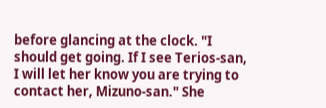before glancing at the clock. "I should get going. If I see Terios-san, I will let her know you are trying to contact her, Mizuno-san." She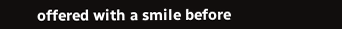offered with a smile before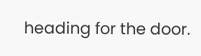heading for the door.